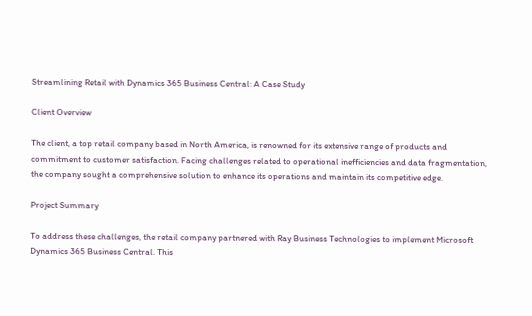Streamlining Retail with Dynamics 365 Business Central: A Case Study

Client Overview

The client, a top retail company based in North America, is renowned for its extensive range of products and commitment to customer satisfaction. Facing challenges related to operational inefficiencies and data fragmentation, the company sought a comprehensive solution to enhance its operations and maintain its competitive edge.

Project Summary

To address these challenges, the retail company partnered with Ray Business Technologies to implement Microsoft Dynamics 365 Business Central. This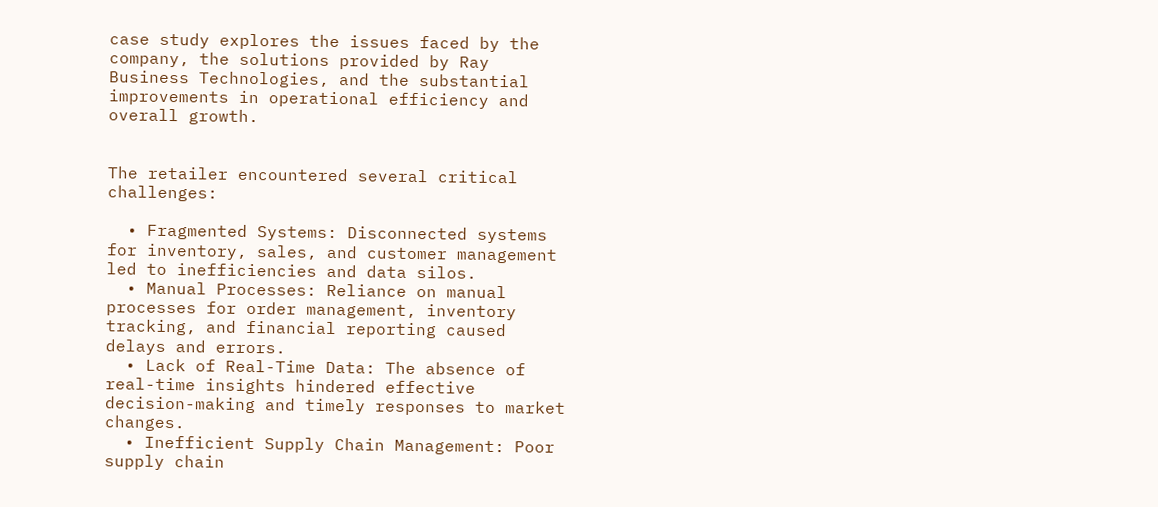case study explores the issues faced by the company, the solutions provided by Ray Business Technologies, and the substantial improvements in operational efficiency and overall growth.


The retailer encountered several critical challenges:

  • Fragmented Systems: Disconnected systems for inventory, sales, and customer management led to inefficiencies and data silos.
  • Manual Processes: Reliance on manual processes for order management, inventory tracking, and financial reporting caused delays and errors.
  • Lack of Real-Time Data: The absence of real-time insights hindered effective decision-making and timely responses to market changes.
  • Inefficient Supply Chain Management: Poor supply chain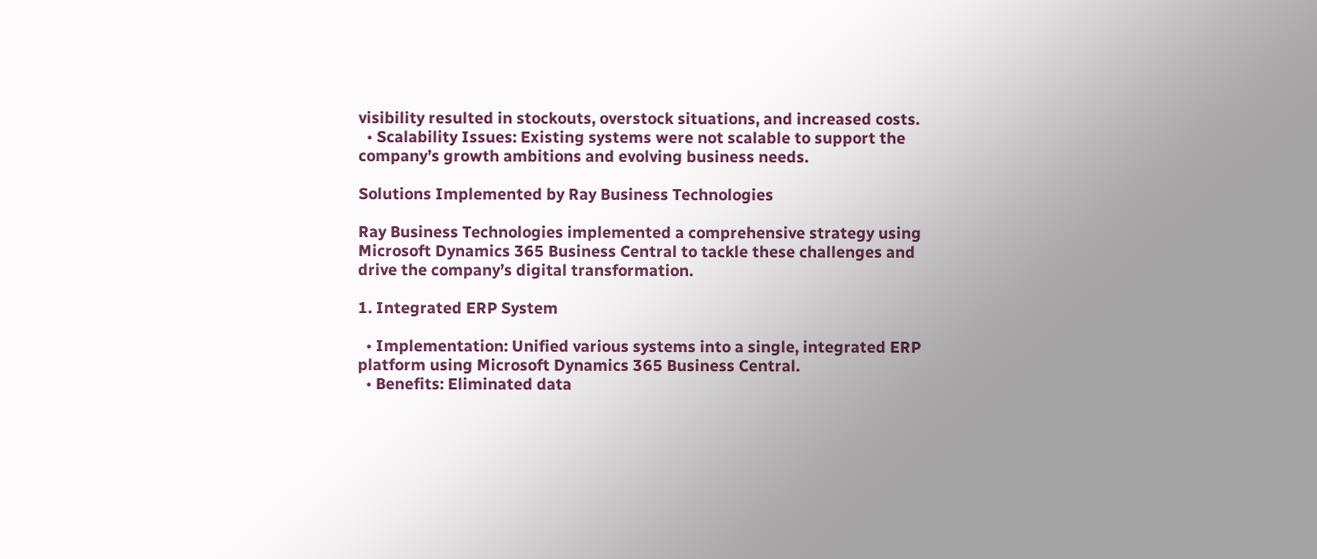visibility resulted in stockouts, overstock situations, and increased costs.
  • Scalability Issues: Existing systems were not scalable to support the company’s growth ambitions and evolving business needs.

Solutions Implemented by Ray Business Technologies

Ray Business Technologies implemented a comprehensive strategy using Microsoft Dynamics 365 Business Central to tackle these challenges and drive the company’s digital transformation.

1. Integrated ERP System

  • Implementation: Unified various systems into a single, integrated ERP platform using Microsoft Dynamics 365 Business Central.
  • Benefits: Eliminated data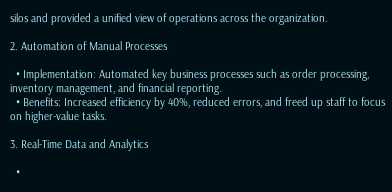silos and provided a unified view of operations across the organization.

2. Automation of Manual Processes

  • Implementation: Automated key business processes such as order processing, inventory management, and financial reporting.
  • Benefits: Increased efficiency by 40%, reduced errors, and freed up staff to focus on higher-value tasks.

3. Real-Time Data and Analytics

  •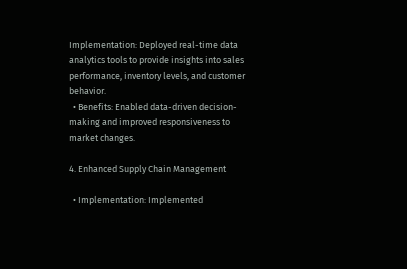Implementation: Deployed real-time data analytics tools to provide insights into sales performance, inventory levels, and customer behavior.
  • Benefits: Enabled data-driven decision-making and improved responsiveness to market changes.

4. Enhanced Supply Chain Management

  • Implementation: Implemented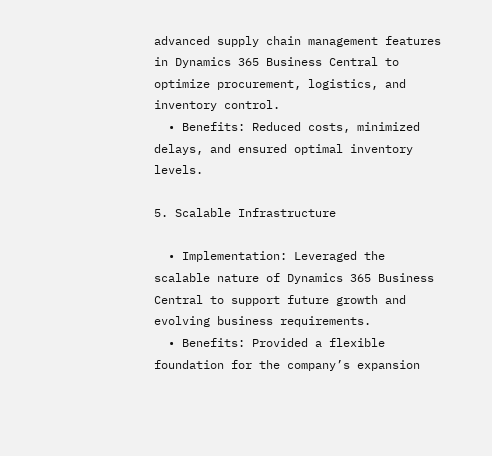advanced supply chain management features in Dynamics 365 Business Central to optimize procurement, logistics, and inventory control.
  • Benefits: Reduced costs, minimized delays, and ensured optimal inventory levels.

5. Scalable Infrastructure

  • Implementation: Leveraged the scalable nature of Dynamics 365 Business Central to support future growth and evolving business requirements.
  • Benefits: Provided a flexible foundation for the company’s expansion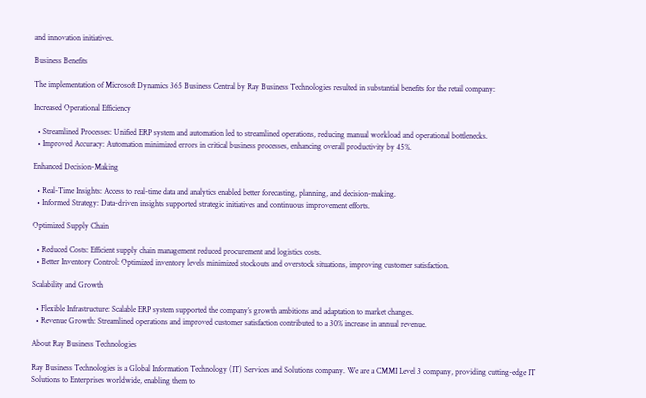and innovation initiatives.

Business Benefits

The implementation of Microsoft Dynamics 365 Business Central by Ray Business Technologies resulted in substantial benefits for the retail company:

Increased Operational Efficiency

  • Streamlined Processes: Unified ERP system and automation led to streamlined operations, reducing manual workload and operational bottlenecks.
  • Improved Accuracy: Automation minimized errors in critical business processes, enhancing overall productivity by 45%.

Enhanced Decision-Making

  • Real-Time Insights: Access to real-time data and analytics enabled better forecasting, planning, and decision-making.
  • Informed Strategy: Data-driven insights supported strategic initiatives and continuous improvement efforts.

Optimized Supply Chain

  • Reduced Costs: Efficient supply chain management reduced procurement and logistics costs.
  • Better Inventory Control: Optimized inventory levels minimized stockouts and overstock situations, improving customer satisfaction.

Scalability and Growth

  • Flexible Infrastructure: Scalable ERP system supported the company’s growth ambitions and adaptation to market changes.
  • Revenue Growth: Streamlined operations and improved customer satisfaction contributed to a 30% increase in annual revenue.

About Ray Business Technologies

Ray Business Technologies is a Global Information Technology (IT) Services and Solutions company. We are a CMMI Level 3 company, providing cutting-edge IT Solutions to Enterprises worldwide, enabling them to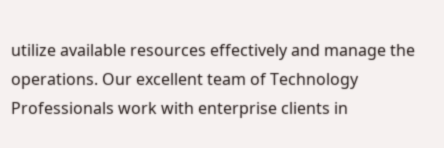utilize available resources effectively and manage the operations. Our excellent team of Technology Professionals work with enterprise clients in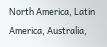North America, Latin America, Australia,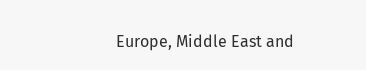Europe, Middle East and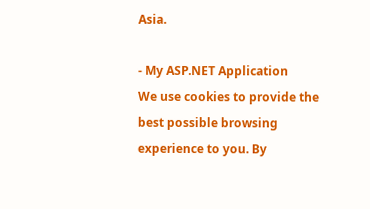Asia.

- My ASP.NET Application
We use cookies to provide the best possible browsing experience to you. By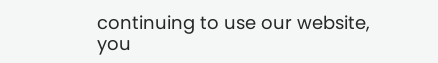continuing to use our website, you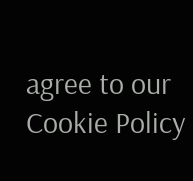agree to our Cookie Policy